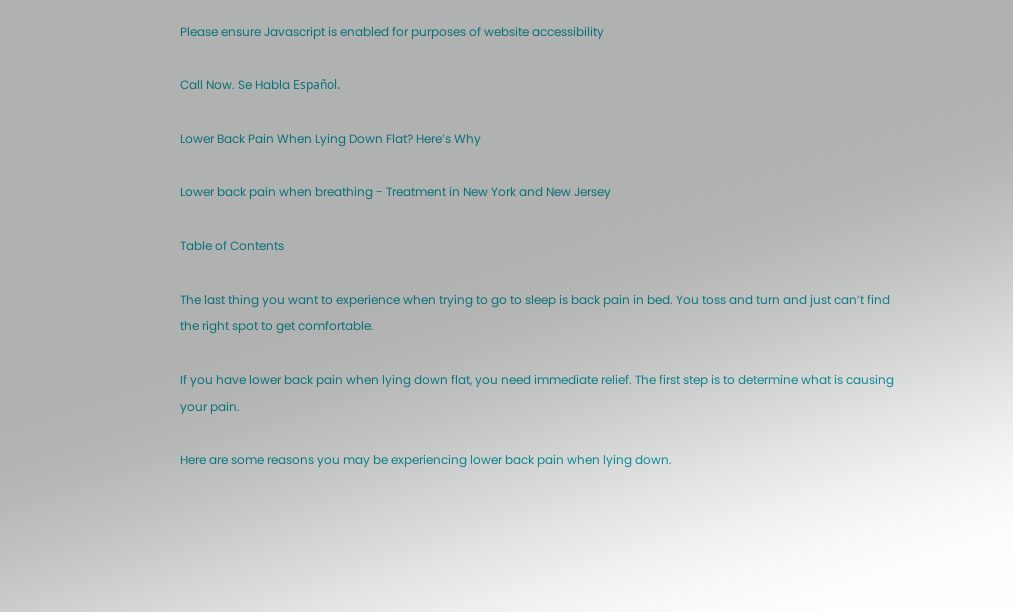Please ensure Javascript is enabled for purposes of website accessibility

Call Now. Se Habla Español.

Lower Back Pain When Lying Down Flat? Here’s Why

Lower back pain when breathing - Treatment in New York and New Jersey

Table of Contents

The last thing you want to experience when trying to go to sleep is back pain in bed. You toss and turn and just can’t find the right spot to get comfortable.

If you have lower back pain when lying down flat, you need immediate relief. The first step is to determine what is causing your pain.

Here are some reasons you may be experiencing lower back pain when lying down.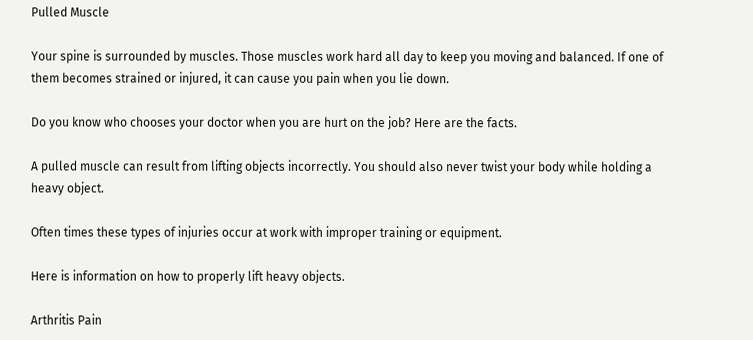Pulled Muscle

Your spine is surrounded by muscles. Those muscles work hard all day to keep you moving and balanced. If one of them becomes strained or injured, it can cause you pain when you lie down.

Do you know who chooses your doctor when you are hurt on the job? Here are the facts.

A pulled muscle can result from lifting objects incorrectly. You should also never twist your body while holding a heavy object.

Often times these types of injuries occur at work with improper training or equipment.

Here is information on how to properly lift heavy objects.

Arthritis Pain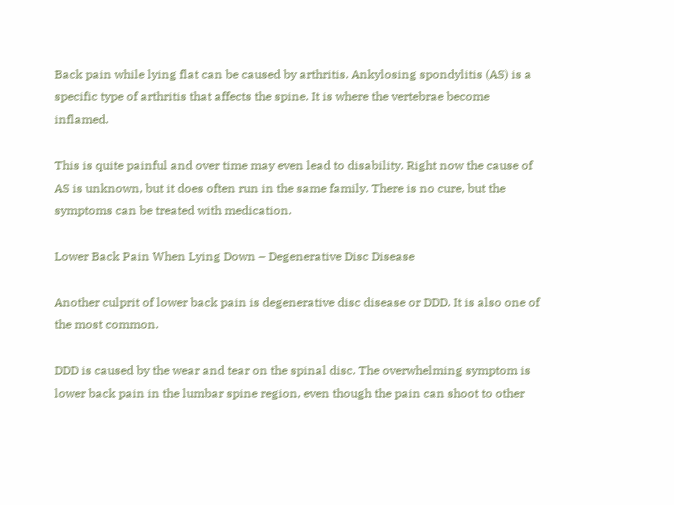Back pain while lying flat can be caused by arthritis. Ankylosing spondylitis (AS) is a specific type of arthritis that affects the spine. It is where the vertebrae become inflamed.

This is quite painful and over time may even lead to disability. Right now the cause of AS is unknown, but it does often run in the same family. There is no cure, but the symptoms can be treated with medication.

Lower Back Pain When Lying Down – Degenerative Disc Disease

Another culprit of lower back pain is degenerative disc disease or DDD. It is also one of the most common.

DDD is caused by the wear and tear on the spinal disc. The overwhelming symptom is lower back pain in the lumbar spine region, even though the pain can shoot to other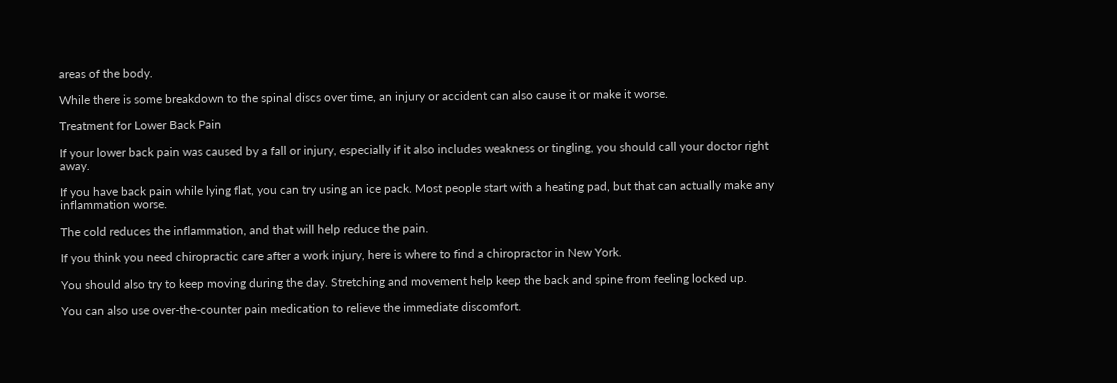areas of the body.

While there is some breakdown to the spinal discs over time, an injury or accident can also cause it or make it worse.

Treatment for Lower Back Pain

If your lower back pain was caused by a fall or injury, especially if it also includes weakness or tingling, you should call your doctor right away.

If you have back pain while lying flat, you can try using an ice pack. Most people start with a heating pad, but that can actually make any inflammation worse.

The cold reduces the inflammation, and that will help reduce the pain.

If you think you need chiropractic care after a work injury, here is where to find a chiropractor in New York.

You should also try to keep moving during the day. Stretching and movement help keep the back and spine from feeling locked up.

You can also use over-the-counter pain medication to relieve the immediate discomfort.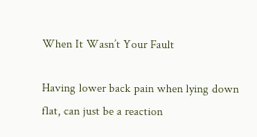When It Wasn’t Your Fault

Having lower back pain when lying down flat, can just be a reaction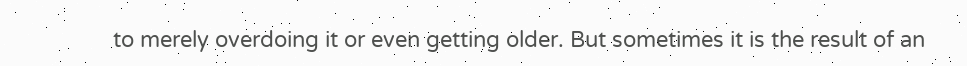to merely overdoing it or even getting older. But sometimes it is the result of an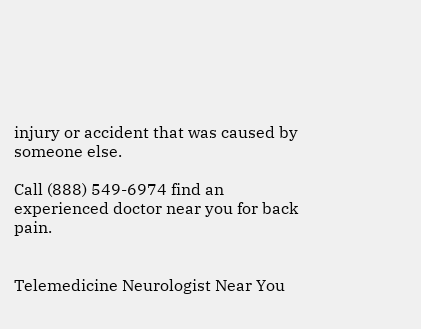injury or accident that was caused by someone else.

Call (888) 549-6974 find an experienced doctor near you for back pain.


Telemedicine Neurologist Near You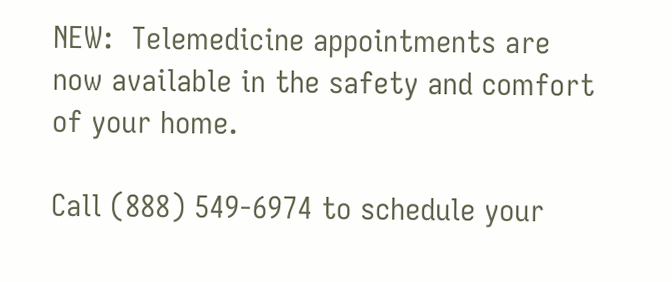NEW:  Telemedicine appointments are now available in the safety and comfort of your home.

Call (888) 549-6974 to schedule your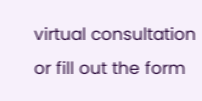virtual consultation or fill out the form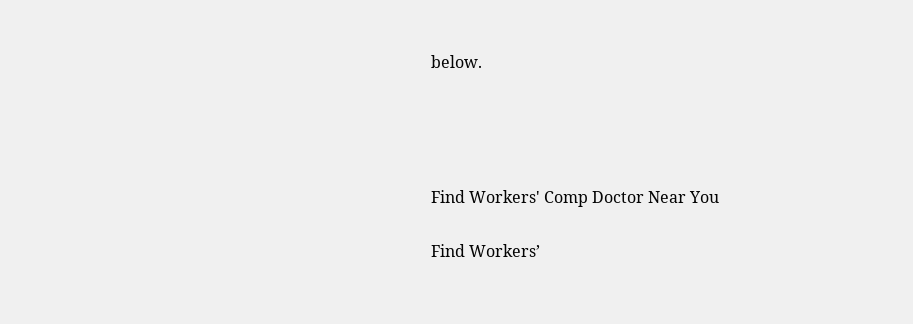below.




Find Workers' Comp Doctor Near You

Find Workers’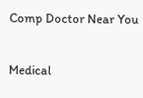Comp Doctor Near You

Medical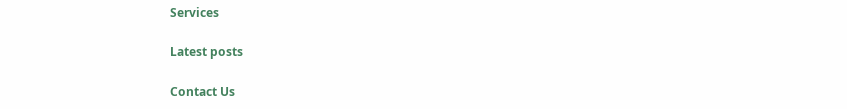Services

Latest posts

Contact Us